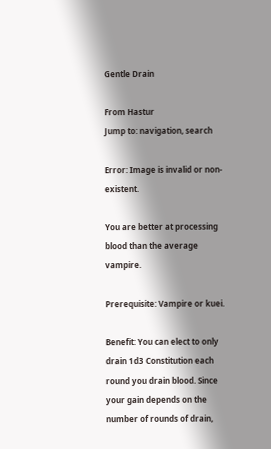Gentle Drain

From Hastur
Jump to: navigation, search

Error: Image is invalid or non-existent.

You are better at processing blood than the average vampire.

Prerequisite: Vampire or kuei.

Benefit: You can elect to only drain 1d3 Constitution each round you drain blood. Since your gain depends on the number of rounds of drain,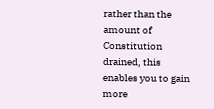rather than the amount of Constitution drained, this enables you to gain more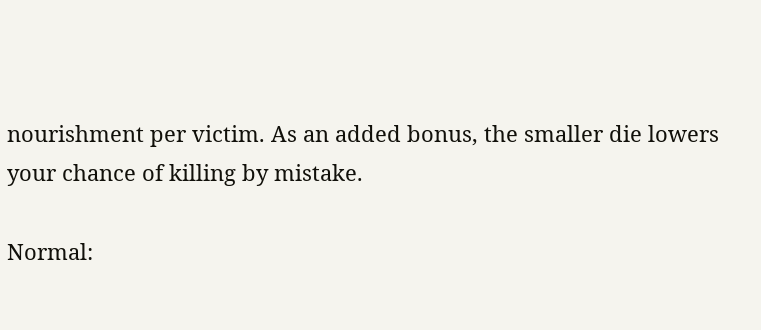nourishment per victim. As an added bonus, the smaller die lowers your chance of killing by mistake.

Normal: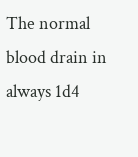The normal blood drain in always 1d4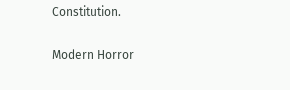Constitution.

Modern Horror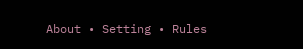About • Setting • Rules